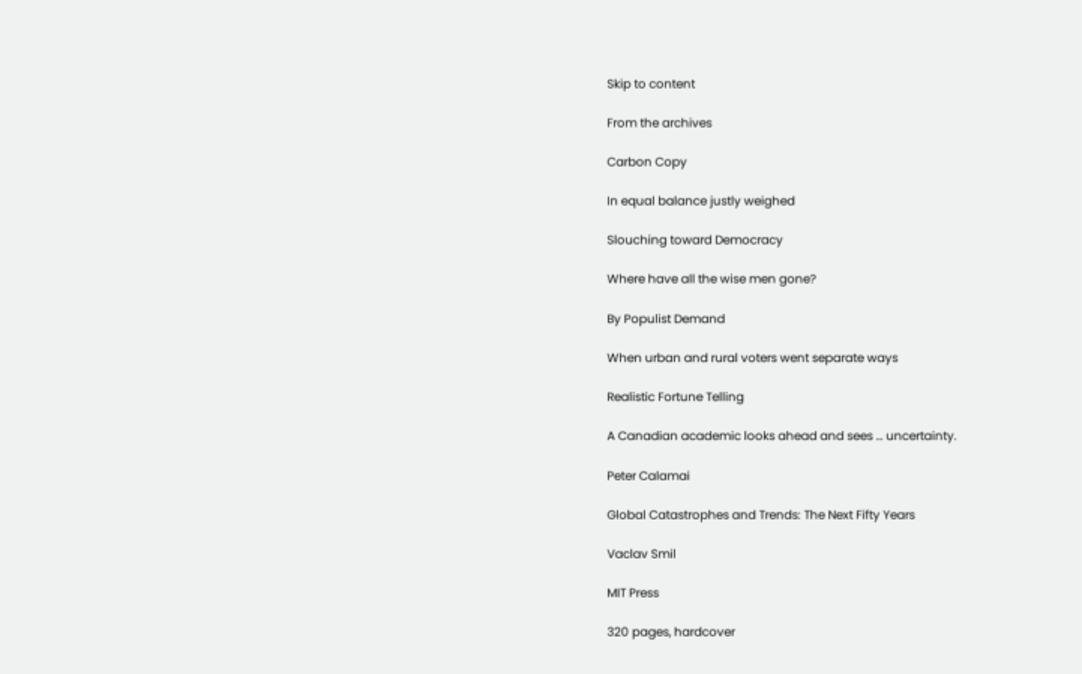Skip to content

From the archives

Carbon Copy

In equal balance justly weighed

Slouching toward Democracy

Where have all the wise men gone?

By Populist Demand

When urban and rural voters went separate ways

Realistic Fortune Telling

A Canadian academic looks ahead and sees … uncertainty.

Peter Calamai

Global Catastrophes and Trends: The Next Fifty Years

Vaclav Smil

MIT Press

320 pages, hardcover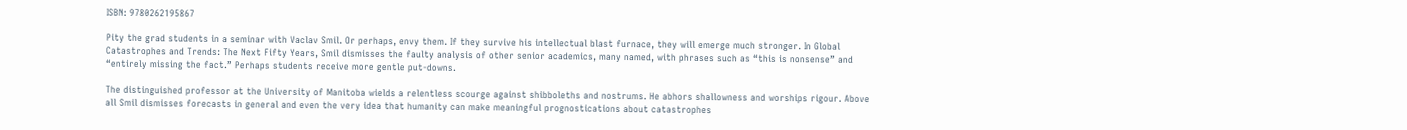ISBN: 9780262195867

Pity the grad students in a seminar with Vaclav Smil. Or perhaps, envy them. If they survive his intellectual blast furnace, they will emerge much stronger. In Global Catastrophes and Trends: The Next Fifty Years, Smil dismisses the faulty analysis of other senior academics, many named, with phrases such as “this is nonsense” and “entirely missing the fact.” Perhaps students receive more gentle put-downs.

The distinguished professor at the University of Manitoba wields a relentless scourge against shibboleths and nostrums. He abhors shallowness and worships rigour. Above all Smil dismisses forecasts in general and even the very idea that humanity can make meaningful prognostications about catastrophes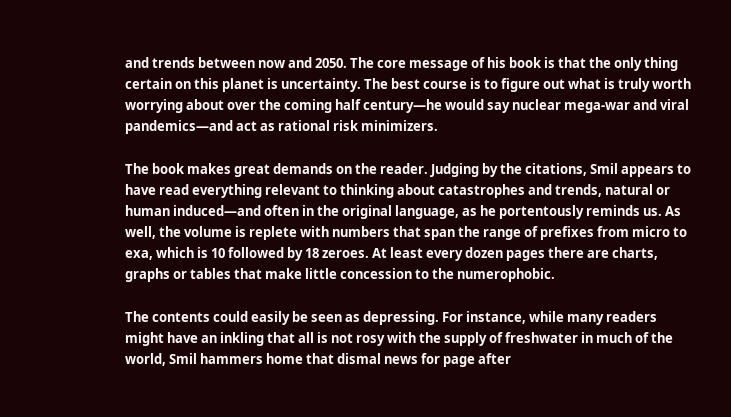and trends between now and 2050. The core message of his book is that the only thing certain on this planet is uncertainty. The best course is to figure out what is truly worth worrying about over the coming half century—he would say nuclear mega-war and viral pandemics—and act as rational risk minimizers.

The book makes great demands on the reader. Judging by the citations, Smil appears to have read everything relevant to thinking about catastrophes and trends, natural or human induced—and often in the original language, as he portentously reminds us. As well, the volume is replete with numbers that span the range of prefixes from micro to exa, which is 10 followed by 18 zeroes. At least every dozen pages there are charts, graphs or tables that make little concession to the numerophobic.

The contents could easily be seen as depressing. For instance, while many readers might have an inkling that all is not rosy with the supply of freshwater in much of the world, Smil hammers home that dismal news for page after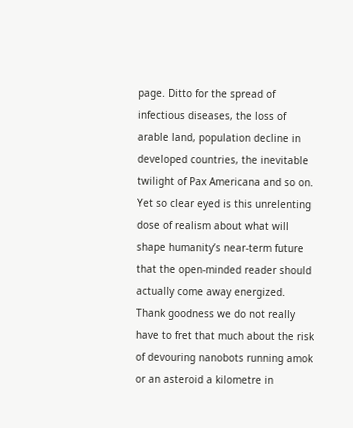page. Ditto for the spread of infectious diseases, the loss of arable land, population decline in developed countries, the inevitable twilight of Pax Americana and so on. Yet so clear eyed is this unrelenting dose of realism about what will shape humanity’s near-term future that the open-minded reader should actually come away energized. Thank goodness we do not really have to fret that much about the risk of devouring nanobots running amok or an asteroid a kilometre in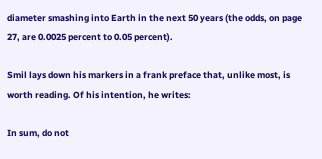diameter smashing into Earth in the next 50 years (the odds, on page 27, are 0.0025 percent to 0.05 percent).

Smil lays down his markers in a frank preface that, unlike most, is worth reading. Of his intention, he writes:

In sum, do not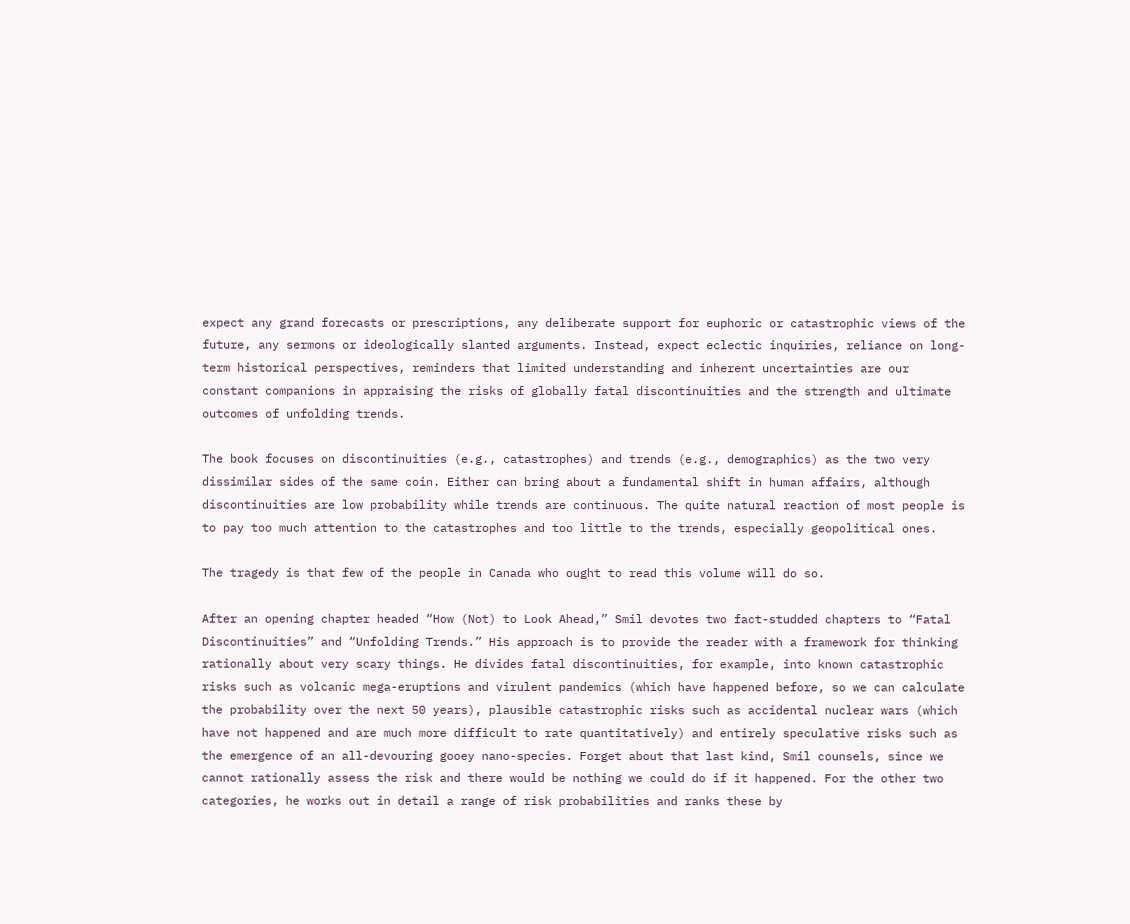expect any grand forecasts or prescriptions, any deliberate support for euphoric or catastrophic views of the future, any sermons or ideologically slanted arguments. Instead, expect eclectic inquiries, reliance on long-term historical perspectives, reminders that limited understanding and inherent uncertainties are our constant companions in appraising the risks of globally fatal discontinuities and the strength and ultimate outcomes of unfolding trends.

The book focuses on discontinuities (e.g., catastrophes) and trends (e.g., demographics) as the two very dissimilar sides of the same coin. Either can bring about a fundamental shift in human affairs, although discontinuities are low probability while trends are continuous. The quite natural reaction of most people is to pay too much attention to the catastrophes and too little to the trends, especially geopolitical ones.

The tragedy is that few of the people in Canada who ought to read this volume will do so.

After an opening chapter headed “How (Not) to Look Ahead,” Smil devotes two fact-studded chapters to “Fatal Discontinuities” and “Unfolding Trends.” His approach is to provide the reader with a framework for thinking rationally about very scary things. He divides fatal discontinuities, for example, into known catastrophic risks such as volcanic mega-eruptions and virulent pandemics (which have happened before, so we can calculate the probability over the next 50 years), plausible catastrophic risks such as accidental nuclear wars (which have not happened and are much more difficult to rate quantitatively) and entirely speculative risks such as the emergence of an all-devouring gooey nano-species. Forget about that last kind, Smil counsels, since we cannot rationally assess the risk and there would be nothing we could do if it happened. For the other two categories, he works out in detail a range of risk probabilities and ranks these by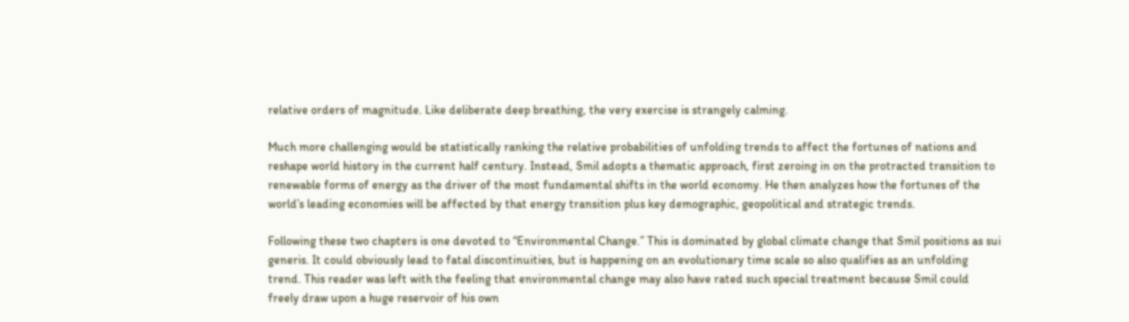relative orders of magnitude. Like deliberate deep breathing, the very exercise is strangely calming.

Much more challenging would be statistically ranking the relative probabilities of unfolding trends to affect the fortunes of nations and reshape world history in the current half century. Instead, Smil adopts a thematic approach, first zeroing in on the protracted transition to renewable forms of energy as the driver of the most fundamental shifts in the world economy. He then analyzes how the fortunes of the world’s leading economies will be affected by that energy transition plus key demographic, geopolitical and strategic trends.

Following these two chapters is one devoted to “Environmental Change.” This is dominated by global climate change that Smil positions as sui generis. It could obviously lead to fatal discontinuities, but is happening on an evolutionary time scale so also qualifies as an unfolding trend. This reader was left with the feeling that environmental change may also have rated such special treatment because Smil could freely draw upon a huge reservoir of his own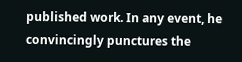published work. In any event, he convincingly punctures the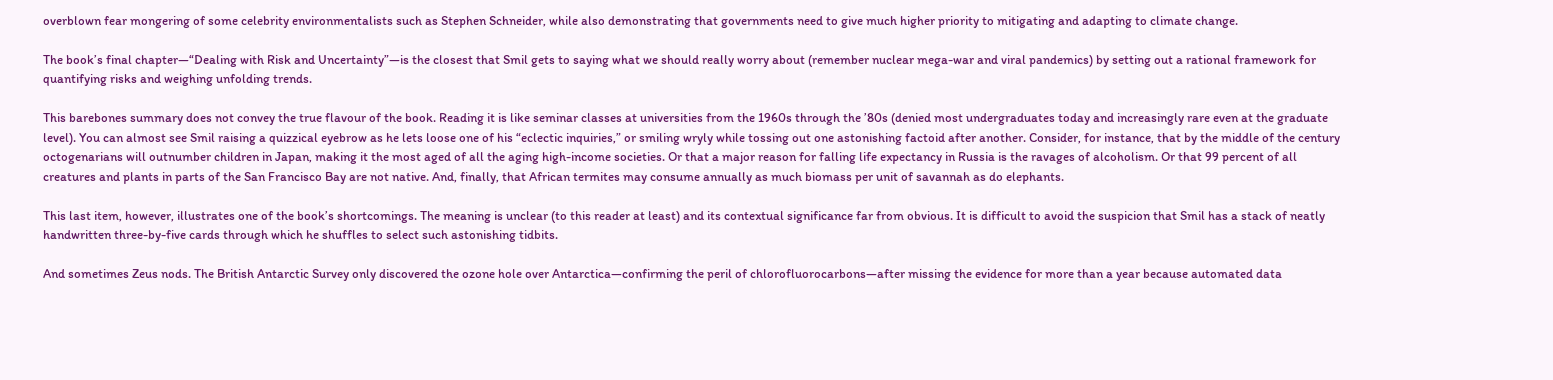overblown fear mongering of some celebrity environmentalists such as Stephen Schneider, while also demonstrating that governments need to give much higher priority to mitigating and adapting to climate change.

The book’s final chapter—“Dealing with Risk and Uncertainty”—is the closest that Smil gets to saying what we should really worry about (remember nuclear mega-war and viral pandemics) by setting out a rational framework for quantifying risks and weighing unfolding trends.

This barebones summary does not convey the true flavour of the book. Reading it is like seminar classes at universities from the 1960s through the ’80s (denied most undergraduates today and increasingly rare even at the graduate level). You can almost see Smil raising a quizzical eyebrow as he lets loose one of his “eclectic inquiries,” or smiling wryly while tossing out one astonishing factoid after another. Consider, for instance, that by the middle of the century octogenarians will outnumber children in Japan, making it the most aged of all the aging high-income societies. Or that a major reason for falling life expectancy in Russia is the ravages of alcoholism. Or that 99 percent of all creatures and plants in parts of the San Francisco Bay are not native. And, finally, that African termites may consume annually as much biomass per unit of savannah as do elephants.

This last item, however, illustrates one of the book’s shortcomings. The meaning is unclear (to this reader at least) and its contextual significance far from obvious. It is difficult to avoid the suspicion that Smil has a stack of neatly handwritten three-by-five cards through which he shuffles to select such astonishing tidbits.

And sometimes Zeus nods. The British Antarctic Survey only discovered the ozone hole over Antarctica—confirming the peril of chlorofluorocarbons—after missing the evidence for more than a year because automated data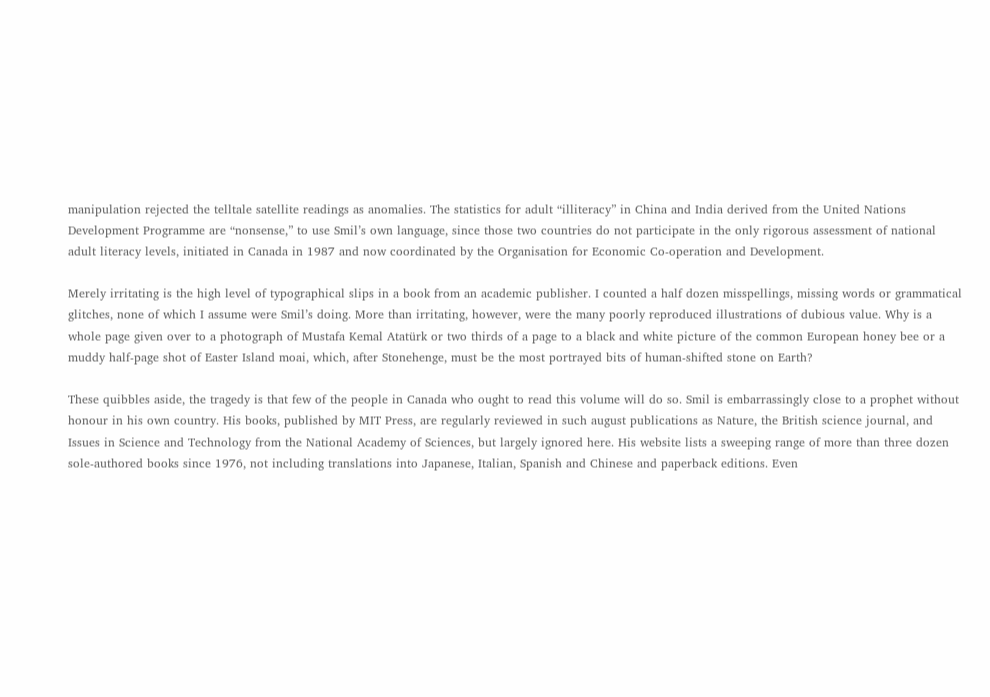manipulation rejected the telltale satellite readings as anomalies. The statistics for adult “illiteracy” in China and India derived from the United Nations Development Programme are “nonsense,” to use Smil’s own language, since those two countries do not participate in the only rigorous assessment of national adult literacy levels, initiated in Canada in 1987 and now coordinated by the Organisation for Economic Co-operation and Development.

Merely irritating is the high level of typographical slips in a book from an academic publisher. I counted a half dozen misspellings, missing words or grammatical glitches, none of which I assume were Smil’s doing. More than irritating, however, were the many poorly reproduced illustrations of dubious value. Why is a whole page given over to a photograph of Mustafa Kemal Atatürk or two thirds of a page to a black and white picture of the common European honey bee or a muddy half-page shot of Easter Island moai, which, after Stonehenge, must be the most portrayed bits of human-shifted stone on Earth?

These quibbles aside, the tragedy is that few of the people in Canada who ought to read this volume will do so. Smil is embarrassingly close to a prophet without honour in his own country. His books, published by MIT Press, are regularly reviewed in such august publications as Nature, the British science journal, and Issues in Science and Technology from the National Academy of Sciences, but largely ignored here. His website lists a sweeping range of more than three dozen sole-authored books since 1976, not including translations into Japanese, Italian, Spanish and Chinese and paperback editions. Even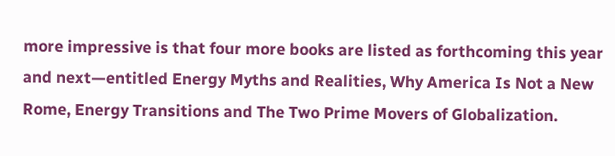more impressive is that four more books are listed as forthcoming this year and next—entitled Energy Myths and Realities, Why America Is Not a New Rome, Energy Transitions and The Two Prime Movers of Globalization.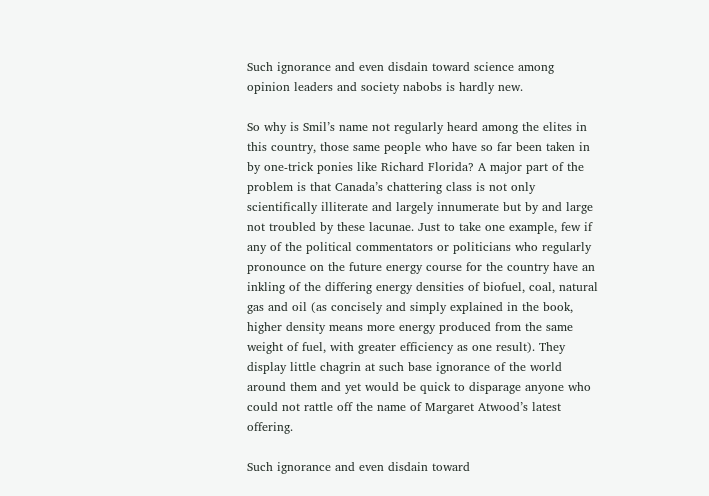Such ignorance and even disdain toward science among opinion leaders and society nabobs is hardly new.

So why is Smil’s name not regularly heard among the elites in this country, those same people who have so far been taken in by one-trick ponies like Richard Florida? A major part of the problem is that Canada’s chattering class is not only scientifically illiterate and largely innumerate but by and large not troubled by these lacunae. Just to take one example, few if any of the political commentators or politicians who regularly pronounce on the future energy course for the country have an inkling of the differing energy densities of biofuel, coal, natural gas and oil (as concisely and simply explained in the book, higher density means more energy produced from the same weight of fuel, with greater efficiency as one result). They display little chagrin at such base ignorance of the world around them and yet would be quick to disparage anyone who could not rattle off the name of Margaret Atwood’s latest offering.

Such ignorance and even disdain toward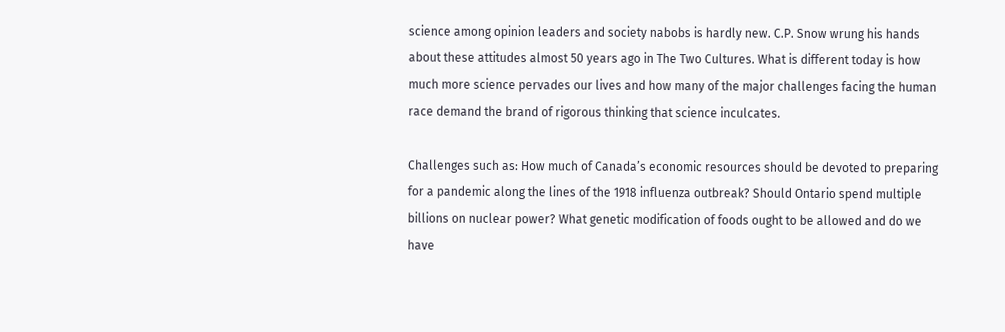science among opinion leaders and society nabobs is hardly new. C.P. Snow wrung his hands about these attitudes almost 50 years ago in The Two Cultures. What is different today is how much more science pervades our lives and how many of the major challenges facing the human race demand the brand of rigorous thinking that science inculcates.

Challenges such as: How much of Canada’s economic resources should be devoted to preparing for a pandemic along the lines of the 1918 influenza outbreak? Should Ontario spend multiple billions on nuclear power? What genetic modification of foods ought to be allowed and do we have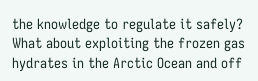the knowledge to regulate it safely? What about exploiting the frozen gas hydrates in the Arctic Ocean and off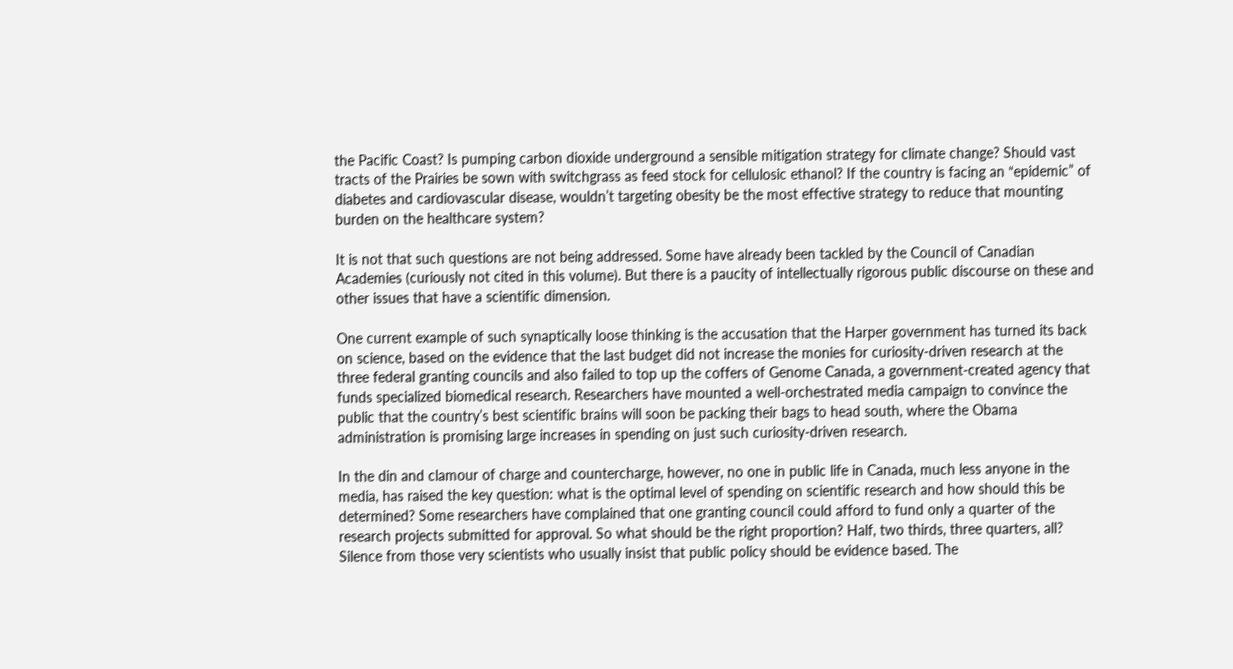the Pacific Coast? Is pumping carbon dioxide underground a sensible mitigation strategy for climate change? Should vast tracts of the Prairies be sown with switchgrass as feed stock for cellulosic ethanol? If the country is facing an “epidemic” of diabetes and cardiovascular disease, wouldn’t targeting obesity be the most effective strategy to reduce that mounting burden on the healthcare system?

It is not that such questions are not being addressed. Some have already been tackled by the Council of Canadian Academies (curiously not cited in this volume). But there is a paucity of intellectually rigorous public discourse on these and other issues that have a scientific dimension.

One current example of such synaptically loose thinking is the accusation that the Harper government has turned its back on science, based on the evidence that the last budget did not increase the monies for curiosity-driven research at the three federal granting councils and also failed to top up the coffers of Genome Canada, a government-created agency that funds specialized biomedical research. Researchers have mounted a well-orchestrated media campaign to convince the public that the country’s best scientific brains will soon be packing their bags to head south, where the Obama administration is promising large increases in spending on just such curiosity-driven research.

In the din and clamour of charge and countercharge, however, no one in public life in Canada, much less anyone in the media, has raised the key question: what is the optimal level of spending on scientific research and how should this be determined? Some researchers have complained that one granting council could afford to fund only a quarter of the research projects submitted for approval. So what should be the right proportion? Half, two thirds, three quarters, all? Silence from those very scientists who usually insist that public policy should be evidence based. The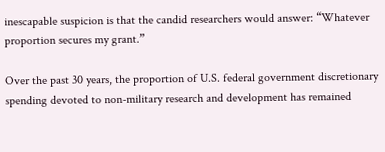inescapable suspicion is that the candid researchers would answer: “Whatever proportion secures my grant.”

Over the past 30 years, the proportion of U.S. federal government discretionary spending devoted to non-military research and development has remained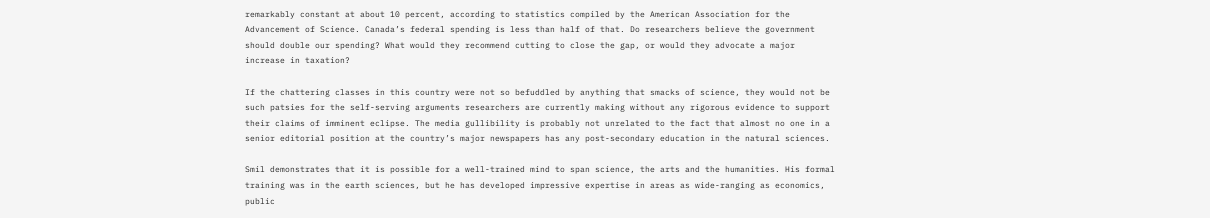remarkably constant at about 10 percent, according to statistics compiled by the American Association for the Advancement of Science. Canada’s federal spending is less than half of that. Do researchers believe the government should double our spending? What would they recommend cutting to close the gap, or would they advocate a major increase in taxation?

If the chattering classes in this country were not so befuddled by anything that smacks of science, they would not be such patsies for the self-serving arguments researchers are currently making without any rigorous evidence to support their claims of imminent eclipse. The media gullibility is probably not unrelated to the fact that almost no one in a senior editorial position at the country’s major newspapers has any post-secondary education in the natural sciences.

Smil demonstrates that it is possible for a well-trained mind to span science, the arts and the humanities. His formal training was in the earth sciences, but he has developed impressive expertise in areas as wide-ranging as economics, public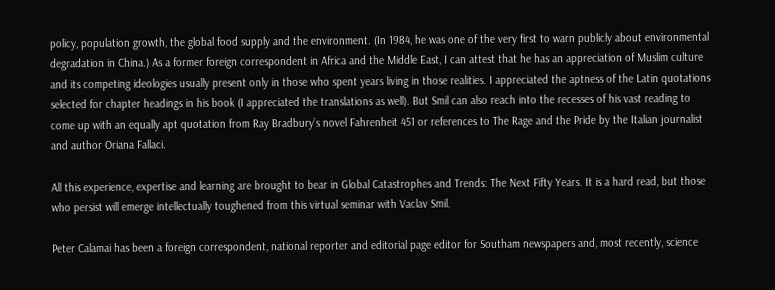policy, population growth, the global food supply and the environment. (In 1984, he was one of the very first to warn publicly about environmental degradation in China.) As a former foreign correspondent in Africa and the Middle East, I can attest that he has an appreciation of Muslim culture and its competing ideologies usually present only in those who spent years living in those realities. I appreciated the aptness of the Latin quotations selected for chapter headings in his book (I appreciated the translations as well). But Smil can also reach into the recesses of his vast reading to come up with an equally apt quotation from Ray Bradbury’s novel Fahrenheit 451 or references to The Rage and the Pride by the Italian journalist and author Oriana Fallaci.

All this experience, expertise and learning are brought to bear in Global Catastrophes and Trends: The Next Fifty Years. It is a hard read, but those who persist will emerge intellectually toughened from this virtual seminar with Vaclav Smil.

Peter Calamai has been a foreign correspondent, national reporter and editorial page editor for Southam newspapers and, most recently, science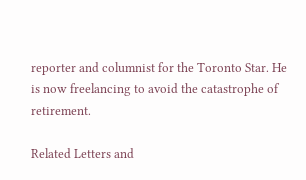reporter and columnist for the Toronto Star. He is now freelancing to avoid the catastrophe of retirement.

Related Letters and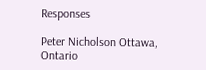Responses

Peter Nicholson Ottawa, Ontario